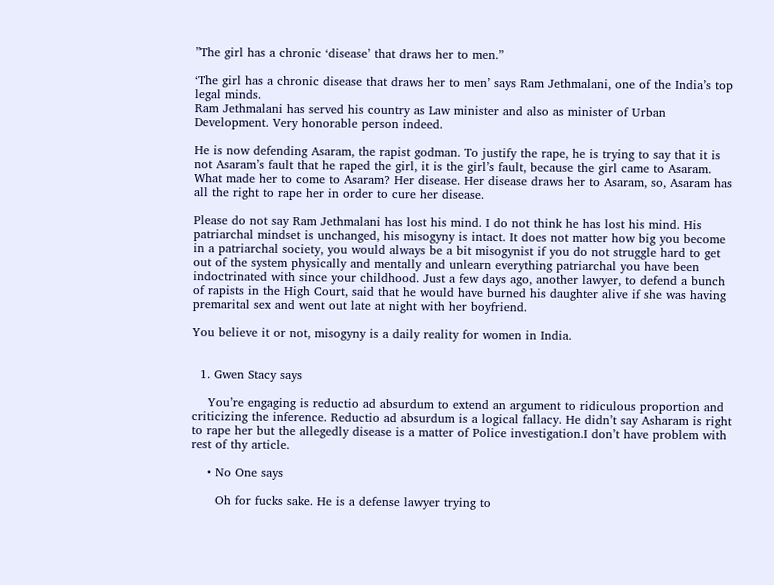”The girl has a chronic ‘disease’ that draws her to men.”

‘The girl has a chronic disease that draws her to men’ says Ram Jethmalani, one of the India’s top legal minds.
Ram Jethmalani has served his country as Law minister and also as minister of Urban Development. Very honorable person indeed.

He is now defending Asaram, the rapist godman. To justify the rape, he is trying to say that it is not Asaram’s fault that he raped the girl, it is the girl’s fault, because the girl came to Asaram. What made her to come to Asaram? Her disease. Her disease draws her to Asaram, so, Asaram has all the right to rape her in order to cure her disease.

Please do not say Ram Jethmalani has lost his mind. I do not think he has lost his mind. His patriarchal mindset is unchanged, his misogyny is intact. It does not matter how big you become in a patriarchal society, you would always be a bit misogynist if you do not struggle hard to get out of the system physically and mentally and unlearn everything patriarchal you have been indoctrinated with since your childhood. Just a few days ago, another lawyer, to defend a bunch of rapists in the High Court, said that he would have burned his daughter alive if she was having premarital sex and went out late at night with her boyfriend.

You believe it or not, misogyny is a daily reality for women in India.


  1. Gwen Stacy says

    You’re engaging is reductio ad absurdum to extend an argument to ridiculous proportion and criticizing the inference. Reductio ad absurdum is a logical fallacy. He didn’t say Asharam is right to rape her but the allegedly disease is a matter of Police investigation.I don’t have problem with rest of thy article.

    • No One says

      Oh for fucks sake. He is a defense lawyer trying to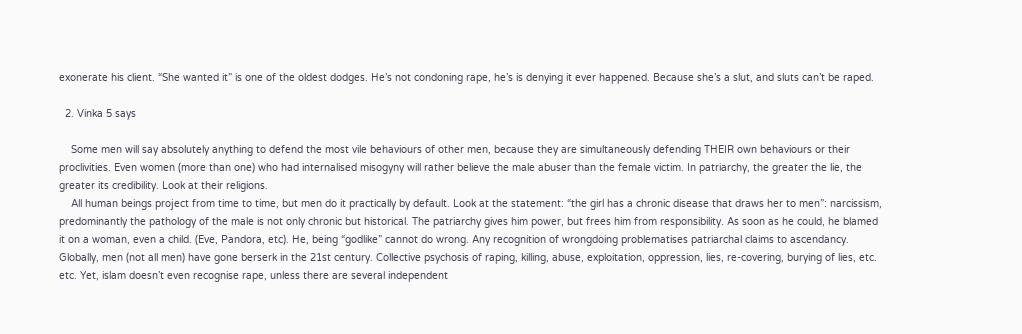exonerate his client. “She wanted it” is one of the oldest dodges. He’s not condoning rape, he’s is denying it ever happened. Because she’s a slut, and sluts can’t be raped.

  2. Vinka 5 says

    Some men will say absolutely anything to defend the most vile behaviours of other men, because they are simultaneously defending THEIR own behaviours or their proclivities. Even women (more than one) who had internalised misogyny will rather believe the male abuser than the female victim. In patriarchy, the greater the lie, the greater its credibility. Look at their religions.
    All human beings project from time to time, but men do it practically by default. Look at the statement: “the girl has a chronic disease that draws her to men”: narcissism, predominantly the pathology of the male is not only chronic but historical. The patriarchy gives him power, but frees him from responsibility. As soon as he could, he blamed it on a woman, even a child. (Eve, Pandora, etc). He, being “godlike” cannot do wrong. Any recognition of wrongdoing problematises patriarchal claims to ascendancy. Globally, men (not all men) have gone berserk in the 21st century. Collective psychosis of raping, killing, abuse, exploitation, oppression, lies, re-covering, burying of lies, etc. etc. Yet, islam doesn’t even recognise rape, unless there are several independent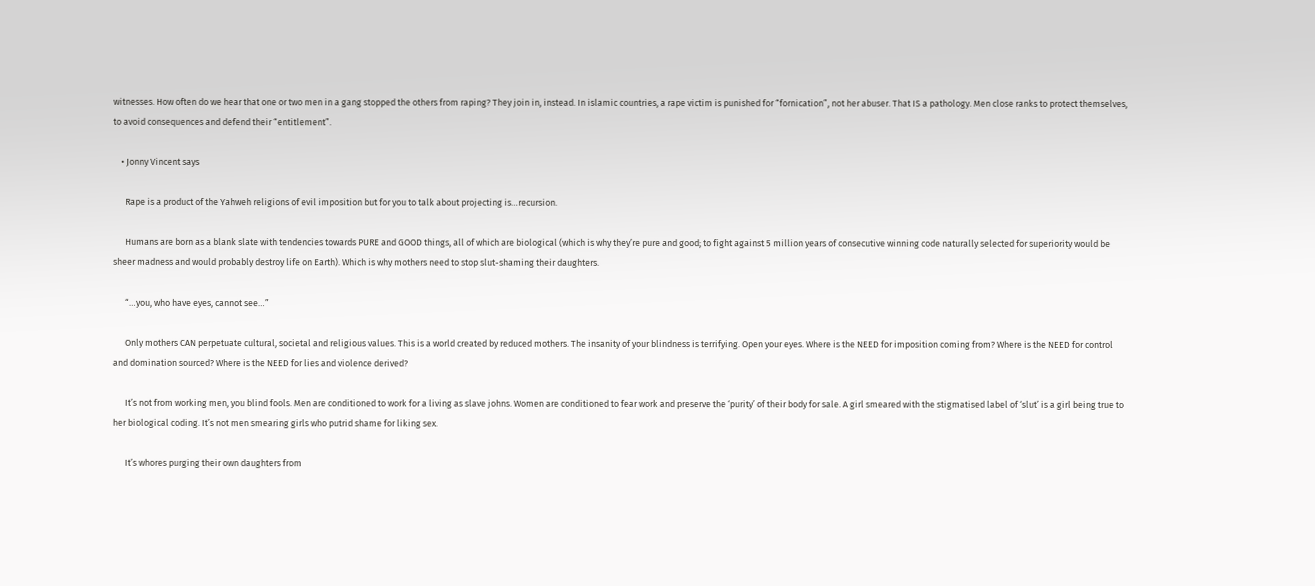witnesses. How often do we hear that one or two men in a gang stopped the others from raping? They join in, instead. In islamic countries, a rape victim is punished for “fornication”, not her abuser. That IS a pathology. Men close ranks to protect themselves, to avoid consequences and defend their “entitlement”.

    • Jonny Vincent says

      Rape is a product of the Yahweh religions of evil imposition but for you to talk about projecting is…recursion.

      Humans are born as a blank slate with tendencies towards PURE and GOOD things, all of which are biological (which is why they’re pure and good; to fight against 5 million years of consecutive winning code naturally selected for superiority would be sheer madness and would probably destroy life on Earth). Which is why mothers need to stop slut-shaming their daughters.

      “…you, who have eyes, cannot see…”

      Only mothers CAN perpetuate cultural, societal and religious values. This is a world created by reduced mothers. The insanity of your blindness is terrifying. Open your eyes. Where is the NEED for imposition coming from? Where is the NEED for control and domination sourced? Where is the NEED for lies and violence derived?

      It’s not from working men, you blind fools. Men are conditioned to work for a living as slave johns. Women are conditioned to fear work and preserve the ‘purity’ of their body for sale. A girl smeared with the stigmatised label of ‘slut’ is a girl being true to her biological coding. It’s not men smearing girls who putrid shame for liking sex.

      It’s whores purging their own daughters from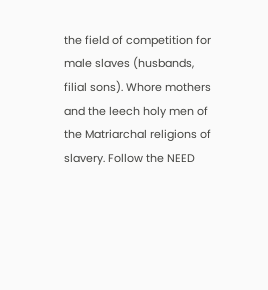the field of competition for male slaves (husbands, filial sons). Whore mothers and the leech holy men of the Matriarchal religions of slavery. Follow the NEED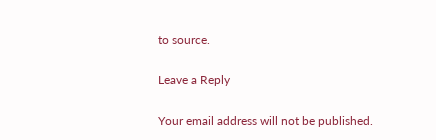to source.

Leave a Reply

Your email address will not be published.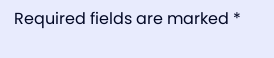Required fields are marked *